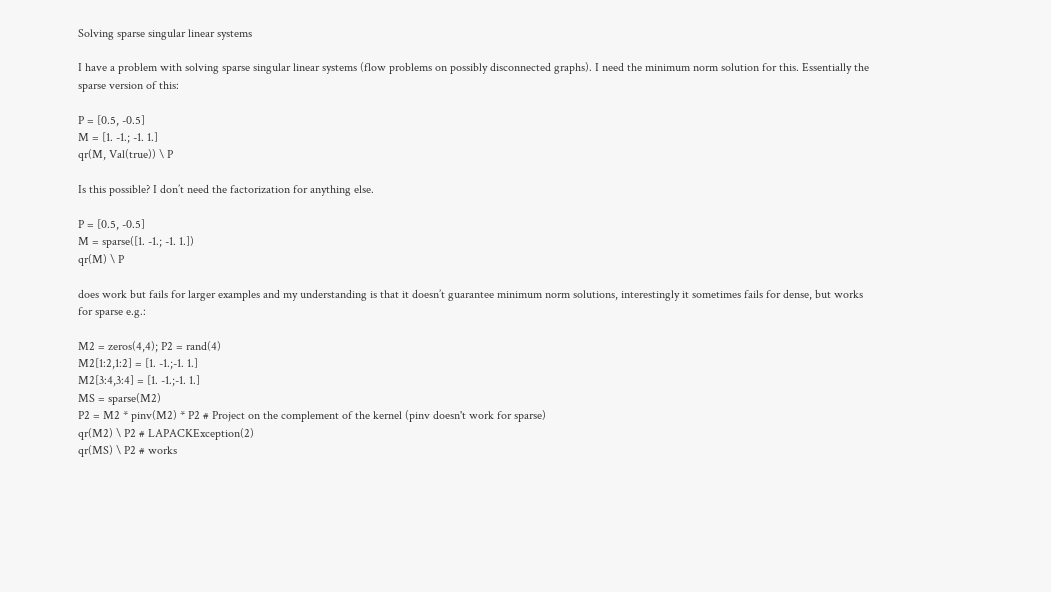Solving sparse singular linear systems

I have a problem with solving sparse singular linear systems (flow problems on possibly disconnected graphs). I need the minimum norm solution for this. Essentially the sparse version of this:

P = [0.5, -0.5]
M = [1. -1.; -1. 1.]
qr(M, Val(true)) \ P

Is this possible? I don’t need the factorization for anything else.

P = [0.5, -0.5]
M = sparse([1. -1.; -1. 1.])
qr(M) \ P

does work but fails for larger examples and my understanding is that it doesn’t guarantee minimum norm solutions, interestingly it sometimes fails for dense, but works for sparse e.g.:

M2 = zeros(4,4); P2 = rand(4)
M2[1:2,1:2] = [1. -1.;-1. 1.]
M2[3:4,3:4] = [1. -1.;-1. 1.]
MS = sparse(M2)
P2 = M2 * pinv(M2) * P2 # Project on the complement of the kernel (pinv doesn't work for sparse)
qr(M2) \ P2 # LAPACKException(2)
qr(MS) \ P2 # works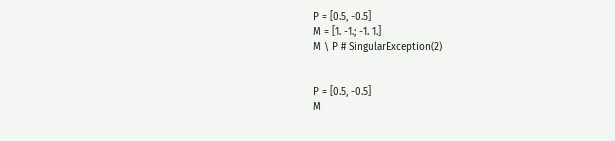P = [0.5, -0.5]
M = [1. -1.; -1. 1.]
M \ P # SingularException(2)


P = [0.5, -0.5]
M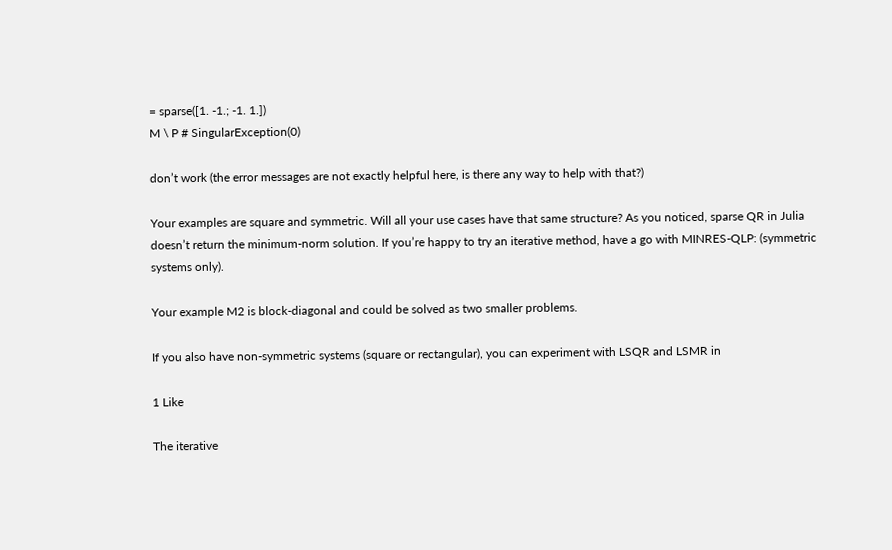= sparse([1. -1.; -1. 1.])
M \ P # SingularException(0)

don’t work (the error messages are not exactly helpful here, is there any way to help with that?)

Your examples are square and symmetric. Will all your use cases have that same structure? As you noticed, sparse QR in Julia doesn’t return the minimum-norm solution. If you’re happy to try an iterative method, have a go with MINRES-QLP: (symmetric systems only).

Your example M2 is block-diagonal and could be solved as two smaller problems.

If you also have non-symmetric systems (square or rectangular), you can experiment with LSQR and LSMR in

1 Like

The iterative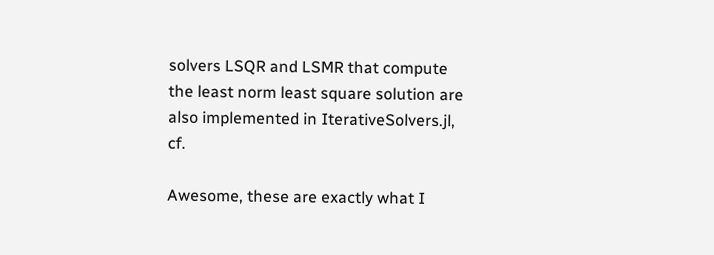solvers LSQR and LSMR that compute the least norm least square solution are also implemented in IterativeSolvers.jl, cf.

Awesome, these are exactly what I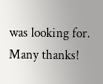was looking for. Many thanks!